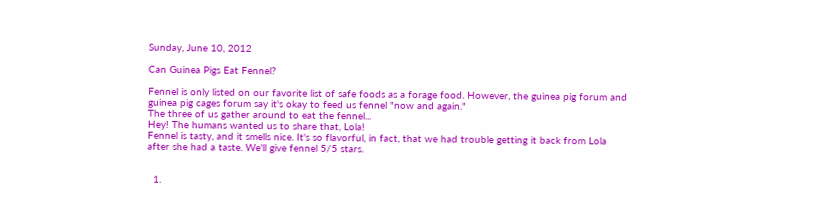Sunday, June 10, 2012

Can Guinea Pigs Eat Fennel?

Fennel is only listed on our favorite list of safe foods as a forage food. However, the guinea pig forum and guinea pig cages forum say it's okay to feed us fennel "now and again."
The three of us gather around to eat the fennel...
Hey! The humans wanted us to share that, Lola!
Fennel is tasty, and it smells nice. It's so flavorful, in fact, that we had trouble getting it back from Lola after she had a taste. We'll give fennel 5/5 stars.


  1.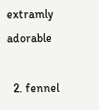extramly adorable

  2. fennel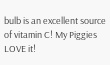bulb is an excellent source of vitamin C! My Piggies LOVE it!